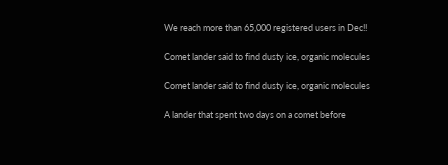We reach more than 65,000 registered users in Dec!!

Comet lander said to find dusty ice, organic molecules

Comet lander said to find dusty ice, organic molecules

A lander that spent two days on a comet before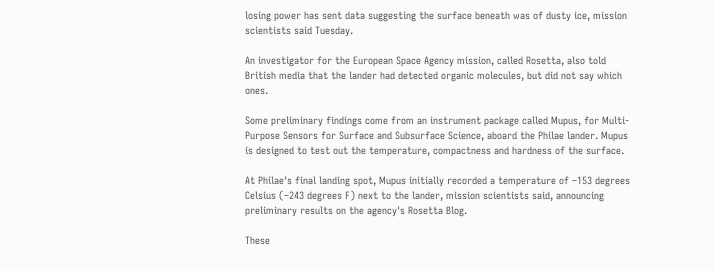losing power has sent data suggesting the surface beneath was of dusty ice, mission scientists said Tuesday.

An investigator for the European Space Agency mission, called Rosetta, also told British media that the lander had detected organic molecules, but did not say which ones.

Some preliminary findings come from an instrument package called Mupus, for Multi-Purpose Sensors for Surface and Subsurface Science, aboard the Philae lander. Mupus is designed to test out the temperature, compactness and hardness of the surface.

At Philae's final landing spot, Mupus initially recorded a temperature of –153 degrees Celsius (–243 degrees F) next to the lander, mission scientists said, announcing preliminary results on the agency's Rosetta Blog.

These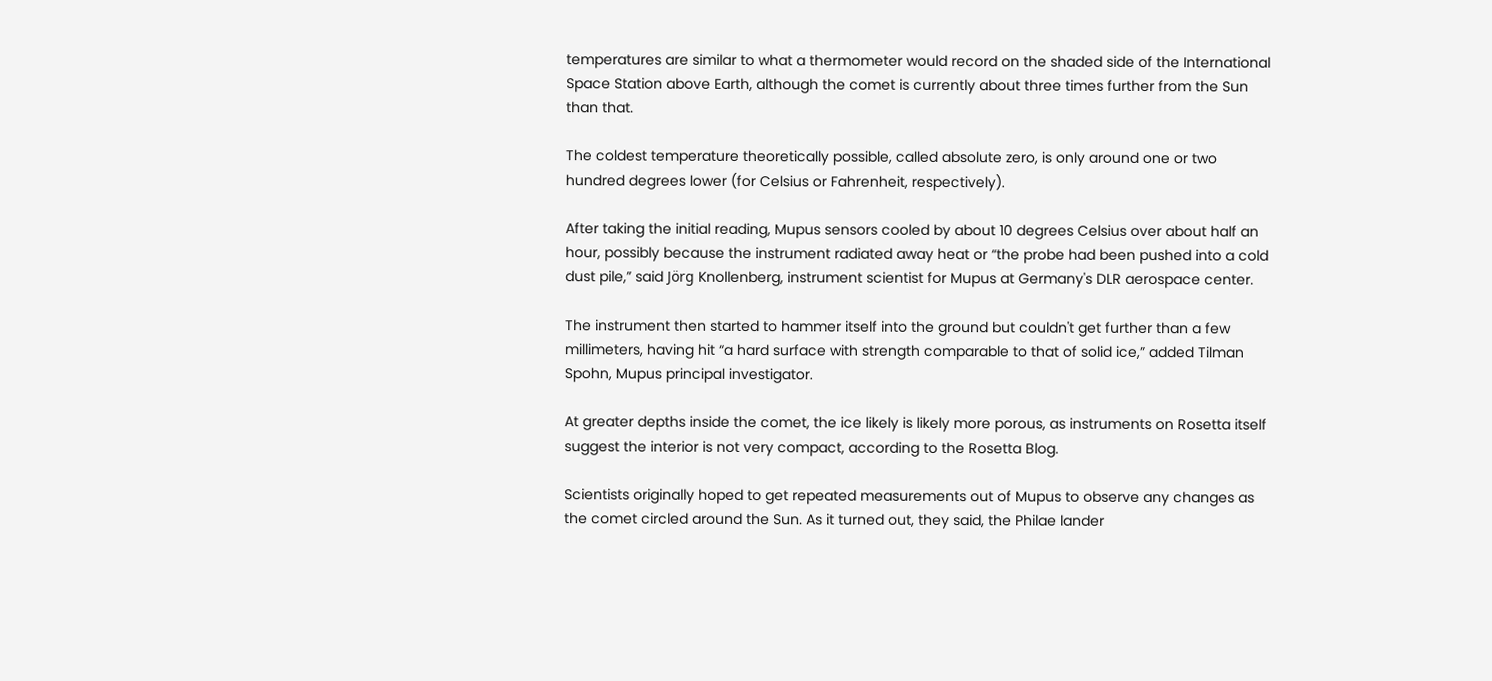temperatures are similar to what a thermometer would record on the shaded side of the International Space Station above Earth, although the comet is currently about three times further from the Sun than that.

The coldest temperature theoretically possible, called absolute zero, is only around one or two hundred degrees lower (for Celsius or Fahrenheit, respectively).

After taking the initial reading, Mupus sensors cooled by about 10 degrees Celsius over about half an hour, possibly because the instrument radiated away heat or “the probe had been pushed into a cold dust pile,” said Jörg Knollenberg, instrument scientist for Mupus at Germany's DLR aerospace center.

The instrument then started to hammer itself into the ground but couldn't get further than a few millimeters, having hit “a hard surface with strength comparable to that of solid ice,” added Tilman Spohn, Mupus principal investigator.

At greater depths inside the comet, the ice likely is likely more porous, as instruments on Rosetta itself suggest the interior is not very compact, according to the Rosetta Blog.

Scientists originally hoped to get repeated measurements out of Mupus to observe any changes as the comet circled around the Sun. As it turned out, they said, the Philae lander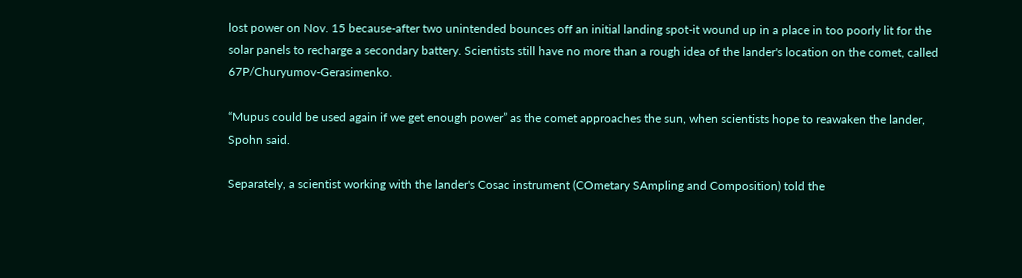lost power on Nov. 15 because-after two unintended bounces off an initial landing spot-it wound up in a place in too poorly lit for the solar panels to recharge a secondary battery. Scientists still have no more than a rough idea of the lander's location on the comet, called 67P/Churyumov-Gerasimenko.

“Mupus could be used again if we get enough power” as the comet approaches the sun, when scientists hope to reawaken the lander, Spohn said.

Separately, a scientist working with the lander's Cosac instrument (COmetary SAmpling and Composition) told the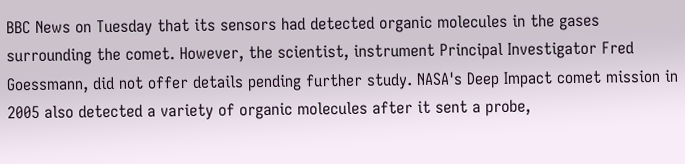BBC News on Tuesday that its sensors had detected organic molecules in the gases surrounding the comet. However, the scientist, instrument Principal Investigator Fred Goessmann, did not offer details pending further study. NASA's Deep Impact comet mission in 2005 also detected a variety of organic molecules after it sent a probe,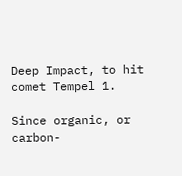Deep Impact, to hit comet Tempel 1.

Since organic, or carbon-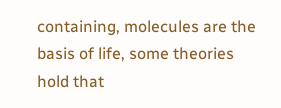containing, molecules are the basis of life, some theories hold that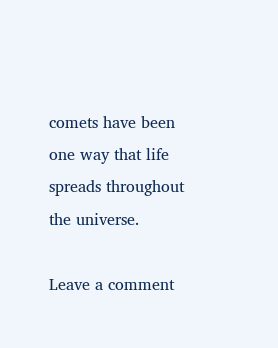comets have been one way that life spreads throughout the universe.

Leave a comment